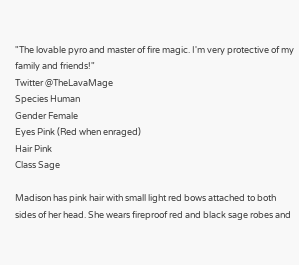"The lovable pyro and master of fire magic. I'm very protective of my family and friends!"
Twitter @TheLavaMage
Species Human
Gender Female
Eyes Pink (Red when enraged)
Hair Pink
Class Sage

Madison has pink hair with small light red bows attached to both sides of her head. She wears fireproof red and black sage robes and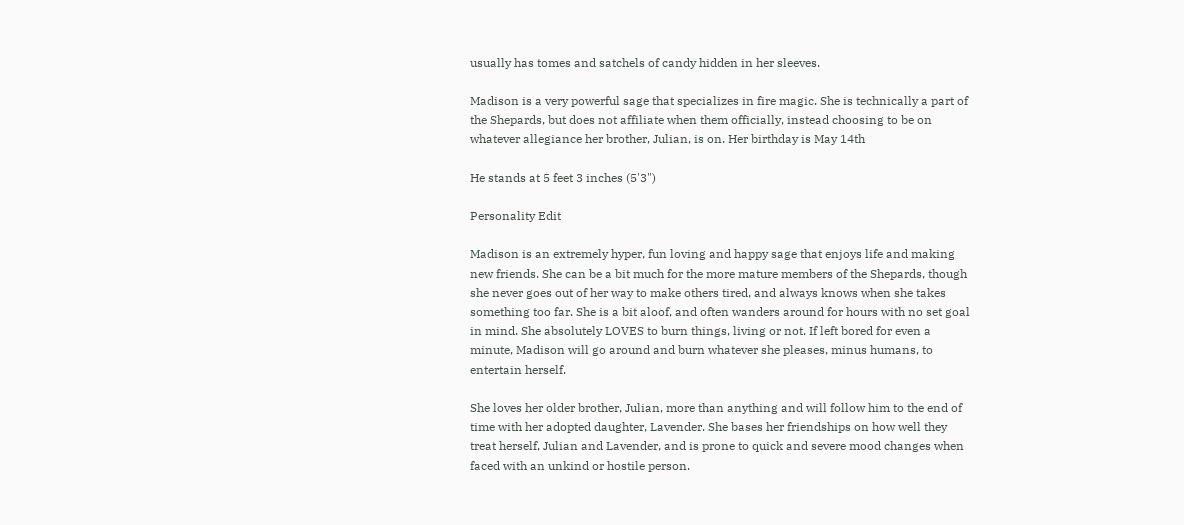usually has tomes and satchels of candy hidden in her sleeves.

Madison is a very powerful sage that specializes in fire magic. She is technically a part of the Shepards, but does not affiliate when them officially, instead choosing to be on whatever allegiance her brother, Julian, is on. Her birthday is May 14th

He stands at 5 feet 3 inches (5'3")

Personality Edit

Madison is an extremely hyper, fun loving and happy sage that enjoys life and making new friends. She can be a bit much for the more mature members of the Shepards, though she never goes out of her way to make others tired, and always knows when she takes something too far. She is a bit aloof, and often wanders around for hours with no set goal in mind. She absolutely LOVES to burn things, living or not. If left bored for even a minute, Madison will go around and burn whatever she pleases, minus humans, to entertain herself.

She loves her older brother, Julian, more than anything and will follow him to the end of time with her adopted daughter, Lavender. She bases her friendships on how well they treat herself, Julian and Lavender, and is prone to quick and severe mood changes when faced with an unkind or hostile person.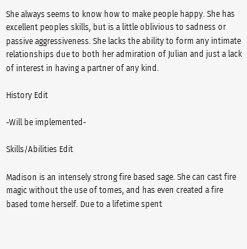She always seems to know how to make people happy. She has excellent peoples skills, but is a little oblivious to sadness or passive aggressiveness. She lacks the ability to form any intimate relationships due to both her admiration of Julian and just a lack of interest in having a partner of any kind.

History Edit

-Will be implemented-

Skills/Abilities Edit

Madison is an intensely strong fire based sage. She can cast fire magic without the use of tomes, and has even created a fire based tome herself. Due to a lifetime spent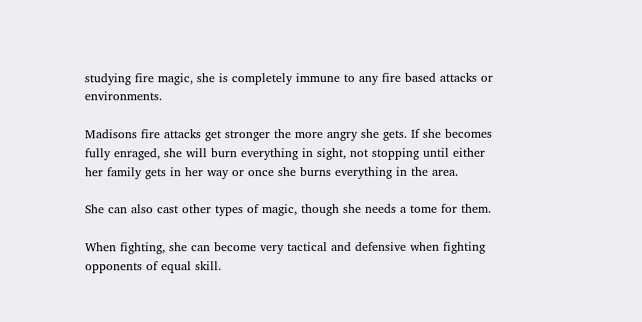studying fire magic, she is completely immune to any fire based attacks or environments.

Madisons fire attacks get stronger the more angry she gets. If she becomes fully enraged, she will burn everything in sight, not stopping until either her family gets in her way or once she burns everything in the area.

She can also cast other types of magic, though she needs a tome for them.

When fighting, she can become very tactical and defensive when fighting opponents of equal skill.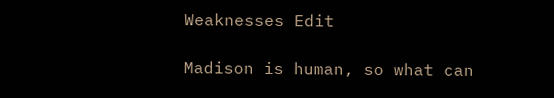Weaknesses Edit

Madison is human, so what can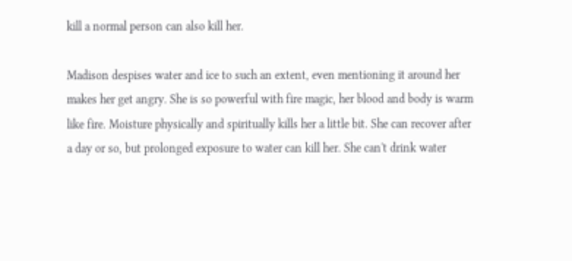kill a normal person can also kill her.

Madison despises water and ice to such an extent, even mentioning it around her makes her get angry. She is so powerful with fire magic, her blood and body is warm like fire. Moisture physically and spiritually kills her a little bit. She can recover after a day or so, but prolonged exposure to water can kill her. She can't drink water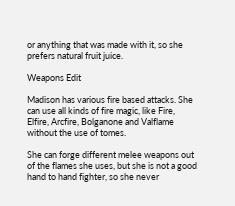or anything that was made with it, so she prefers natural fruit juice.

Weapons Edit

Madison has various fire based attacks. She can use all kinds of fire magic, like Fire, Elfire, Arcfire, Bolganone and Valflame without the use of tomes.

She can forge different melee weapons out of the flames she uses, but she is not a good hand to hand fighter, so she never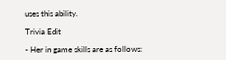uses this ability.

Trivia Edit

- Her in game skills are as follows: